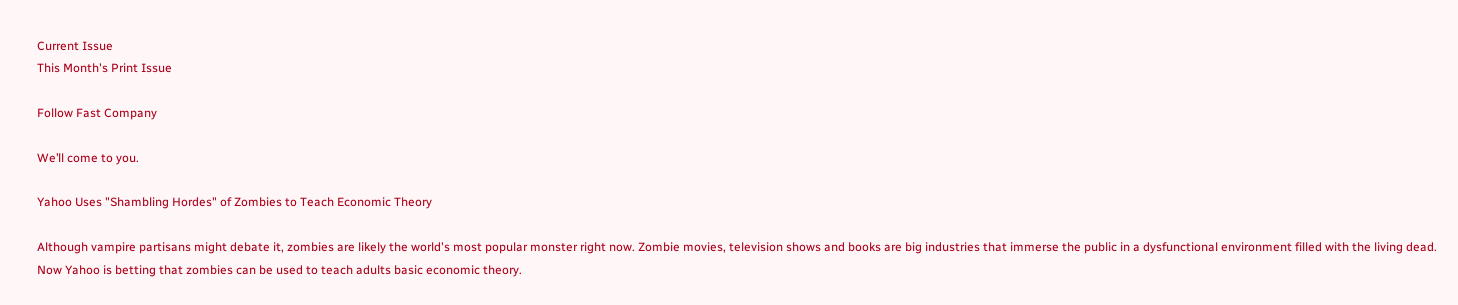Current Issue
This Month's Print Issue

Follow Fast Company

We’ll come to you.

Yahoo Uses "Shambling Hordes" of Zombies to Teach Economic Theory

Although vampire partisans might debate it, zombies are likely the world's most popular monster right now. Zombie movies, television shows and books are big industries that immerse the public in a dysfunctional environment filled with the living dead. Now Yahoo is betting that zombies can be used to teach adults basic economic theory.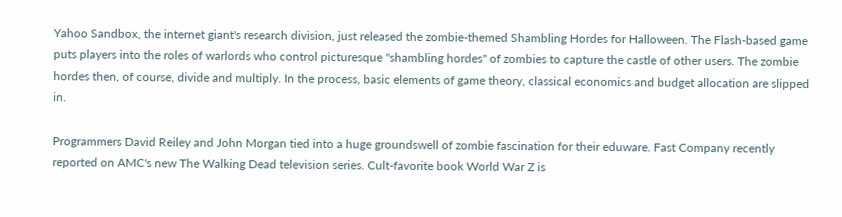Yahoo Sandbox, the internet giant's research division, just released the zombie-themed Shambling Hordes for Halloween. The Flash-based game puts players into the roles of warlords who control picturesque "shambling hordes" of zombies to capture the castle of other users. The zombie hordes then, of course, divide and multiply. In the process, basic elements of game theory, classical economics and budget allocation are slipped in.

Programmers David Reiley and John Morgan tied into a huge groundswell of zombie fascination for their eduware. Fast Company recently reported on AMC's new The Walking Dead television series. Cult-favorite book World War Z is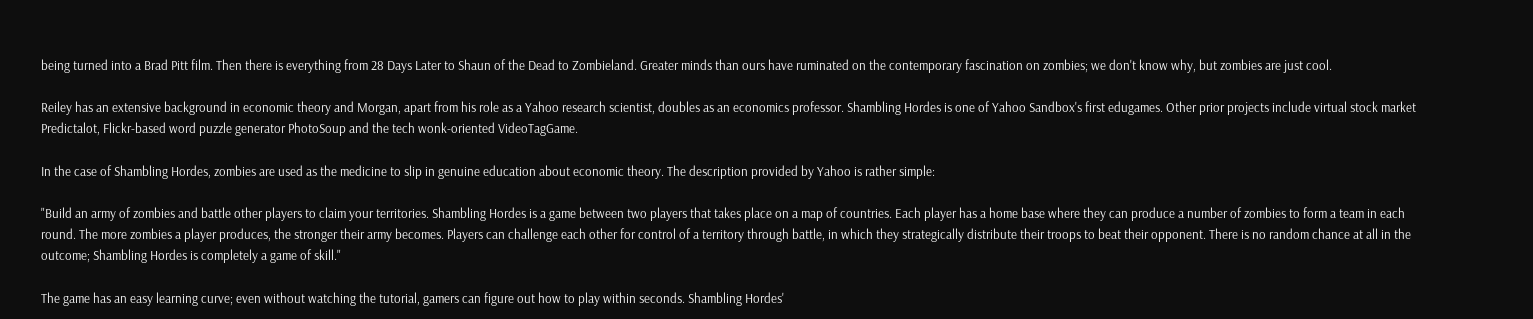being turned into a Brad Pitt film. Then there is everything from 28 Days Later to Shaun of the Dead to Zombieland. Greater minds than ours have ruminated on the contemporary fascination on zombies; we don't know why, but zombies are just cool.

Reiley has an extensive background in economic theory and Morgan, apart from his role as a Yahoo research scientist, doubles as an economics professor. Shambling Hordes is one of Yahoo Sandbox's first edugames. Other prior projects include virtual stock market Predictalot, Flickr-based word puzzle generator PhotoSoup and the tech wonk-oriented VideoTagGame.

In the case of Shambling Hordes, zombies are used as the medicine to slip in genuine education about economic theory. The description provided by Yahoo is rather simple:

"Build an army of zombies and battle other players to claim your territories. Shambling Hordes is a game between two players that takes place on a map of countries. Each player has a home base where they can produce a number of zombies to form a team in each round. The more zombies a player produces, the stronger their army becomes. Players can challenge each other for control of a territory through battle, in which they strategically distribute their troops to beat their opponent. There is no random chance at all in the outcome; Shambling Hordes is completely a game of skill."

The game has an easy learning curve; even without watching the tutorial, gamers can figure out how to play within seconds. Shambling Hordes'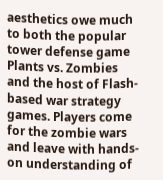aesthetics owe much to both the popular tower defense game Plants vs. Zombies and the host of Flash-based war strategy games. Players come for the zombie wars and leave with hands-on understanding of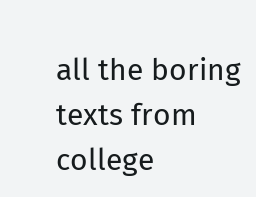all the boring texts from college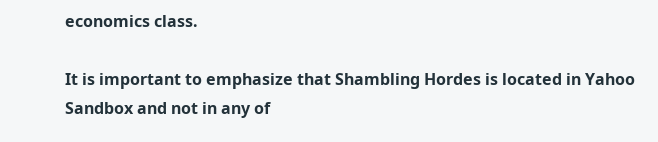economics class.

It is important to emphasize that Shambling Hordes is located in Yahoo Sandbox and not in any of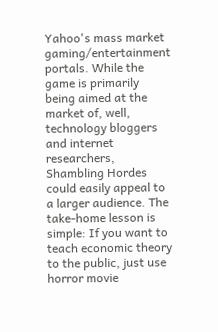Yahoo's mass market gaming/entertainment portals. While the game is primarily being aimed at the market of, well, technology bloggers and internet researchers, Shambling Hordes could easily appeal to a larger audience. The take-home lesson is simple: If you want to teach economic theory to the public, just use horror movie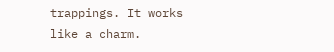trappings. It works like a charm.